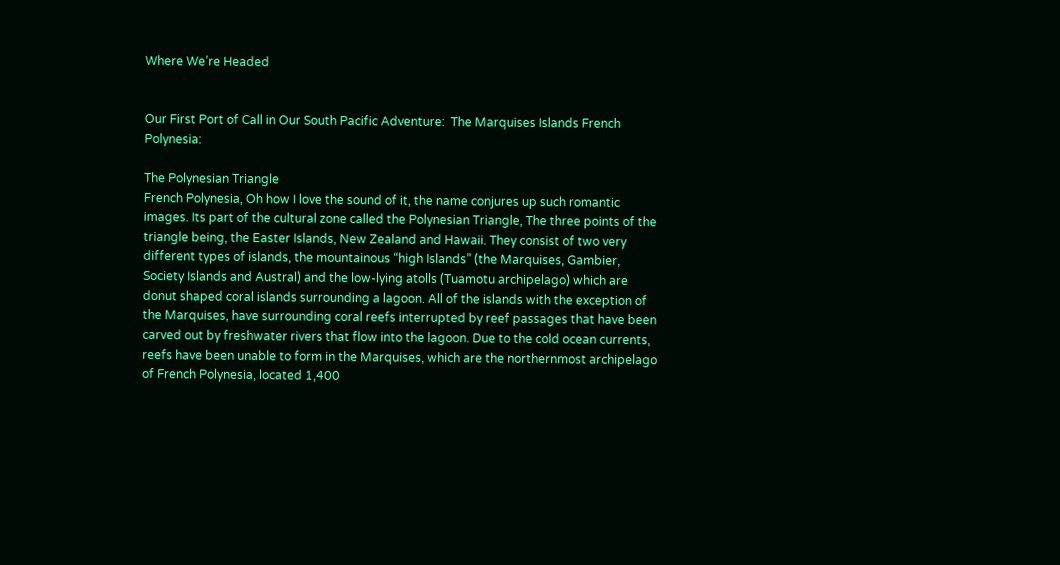Where We’re Headed


Our First Port of Call in Our South Pacific Adventure:  The Marquises Islands French Polynesia:

The Polynesian Triangle
French Polynesia, Oh how I love the sound of it, the name conjures up such romantic images. Its part of the cultural zone called the Polynesian Triangle, The three points of the triangle being, the Easter Islands, New Zealand and Hawaii. They consist of two very different types of islands, the mountainous “high Islands” (the Marquises, Gambier, Society Islands and Austral) and the low-lying atolls (Tuamotu archipelago) which are donut shaped coral islands surrounding a lagoon. All of the islands with the exception of the Marquises, have surrounding coral reefs interrupted by reef passages that have been carved out by freshwater rivers that flow into the lagoon. Due to the cold ocean currents, reefs have been unable to form in the Marquises, which are the northernmost archipelago of French Polynesia, located 1,400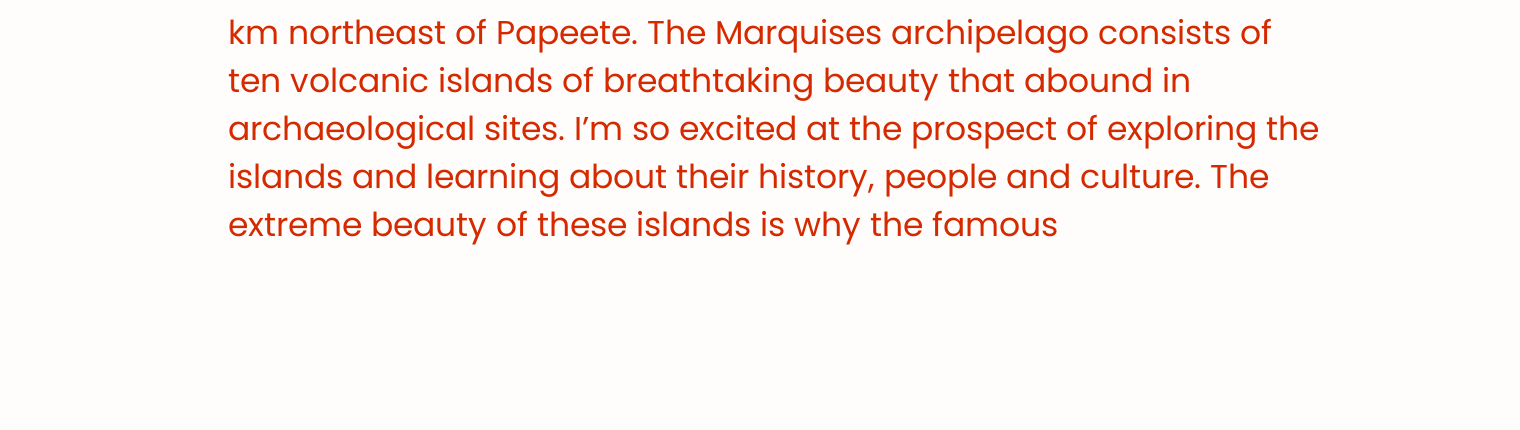km northeast of Papeete. The Marquises archipelago consists of ten volcanic islands of breathtaking beauty that abound in archaeological sites. I’m so excited at the prospect of exploring the islands and learning about their history, people and culture. The extreme beauty of these islands is why the famous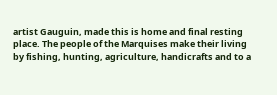artist Gauguin, made this is home and final resting place. The people of the Marquises make their living by fishing, hunting, agriculture, handicrafts and to a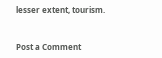lesser extent, tourism.


Post a Comment